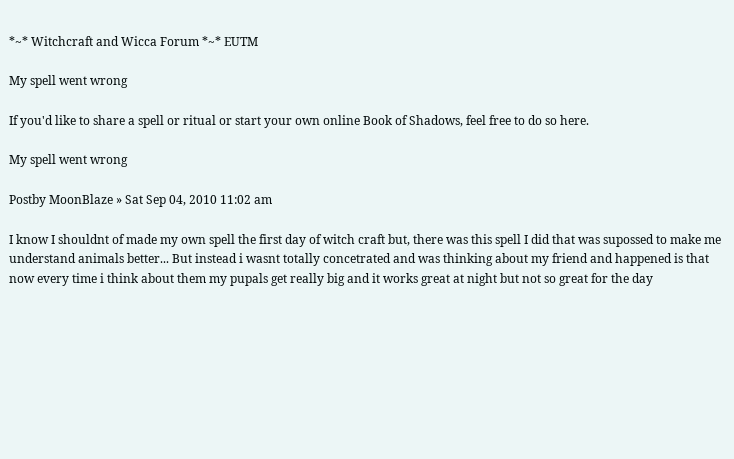*~* Witchcraft and Wicca Forum *~* EUTM

My spell went wrong

If you'd like to share a spell or ritual or start your own online Book of Shadows, feel free to do so here.

My spell went wrong

Postby MoonBlaze » Sat Sep 04, 2010 11:02 am

I know I shouldnt of made my own spell the first day of witch craft but, there was this spell I did that was supossed to make me understand animals better... But instead i wasnt totally concetrated and was thinking about my friend and happened is that now every time i think about them my pupals get really big and it works great at night but not so great for the day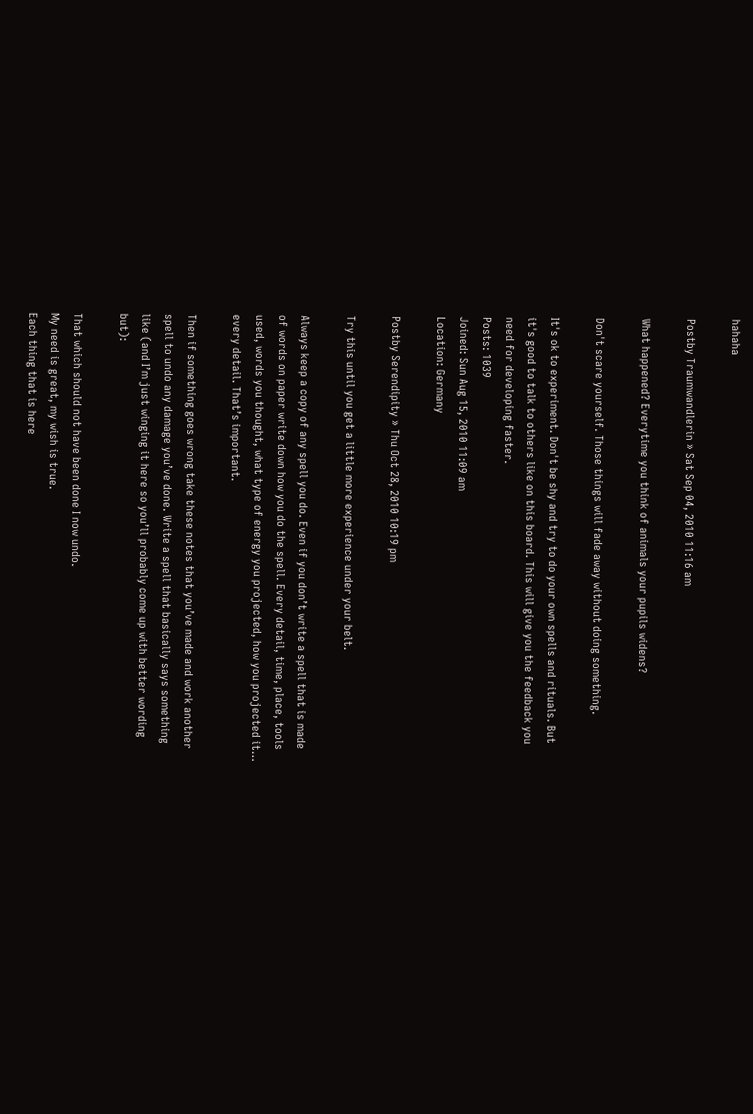hahaha

Postby Traumwandlerin » Sat Sep 04, 2010 11:16 am

What happened? Everytime you think of animals your pupils widens?

Don't scare yourself. Those things will fade away without doing something.

It's ok to experiment. Don't be shy and try to do your own spells and rituals. But it's good to talk to others like on this board. This will give you the feedback you need for developing faster.
Posts: 1039
Joined: Sun Aug 15, 2010 11:09 am
Location: Germany

Postby Serendipity » Thu Oct 28, 2010 10:19 pm

Try this until you get a little more experience under your belt.

Always keep a copy of any spell you do. Even if you don’t write a spell that is made of words on paper write down how you do the spell. Every detail, time, place, tools used, words you thought, what type of energy you projected, how you projected it… every detail. That’s important.

Then if something goes wrong take these notes that you’ve made and work another spell to undo any damage you’ve done. Write a spell that basically says something like (and I’m just winging it here so you’ll probably come up with better wording but):

That which should not have been done I now undo.
My need is great, my wish is true.
Each thing that is here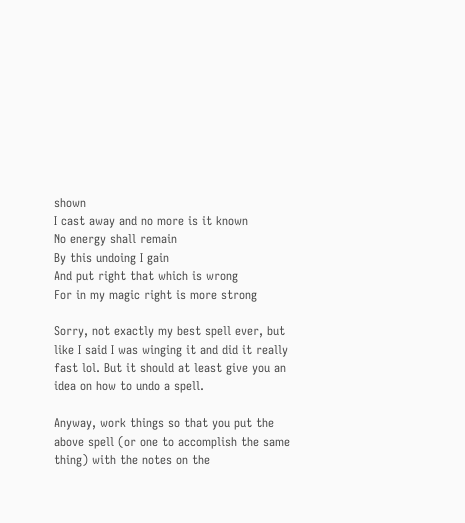shown
I cast away and no more is it known
No energy shall remain
By this undoing I gain
And put right that which is wrong
For in my magic right is more strong

Sorry, not exactly my best spell ever, but like I said I was winging it and did it really fast lol. But it should at least give you an idea on how to undo a spell.

Anyway, work things so that you put the above spell (or one to accomplish the same thing) with the notes on the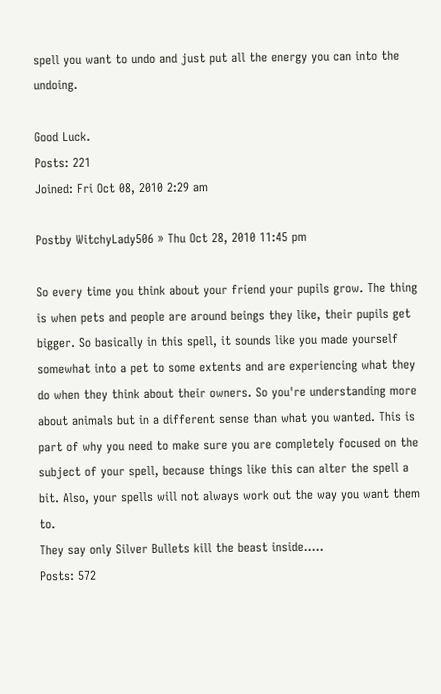spell you want to undo and just put all the energy you can into the undoing.

Good Luck.
Posts: 221
Joined: Fri Oct 08, 2010 2:29 am

Postby WitchyLady506 » Thu Oct 28, 2010 11:45 pm

So every time you think about your friend your pupils grow. The thing is when pets and people are around beings they like, their pupils get bigger. So basically in this spell, it sounds like you made yourself somewhat into a pet to some extents and are experiencing what they do when they think about their owners. So you're understanding more about animals but in a different sense than what you wanted. This is part of why you need to make sure you are completely focused on the subject of your spell, because things like this can alter the spell a bit. Also, your spells will not always work out the way you want them to.
They say only Silver Bullets kill the beast inside.....
Posts: 572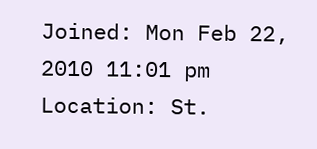Joined: Mon Feb 22, 2010 11:01 pm
Location: St.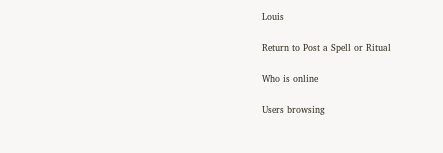Louis

Return to Post a Spell or Ritual

Who is online

Users browsing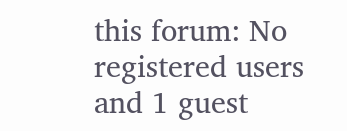this forum: No registered users and 1 guest